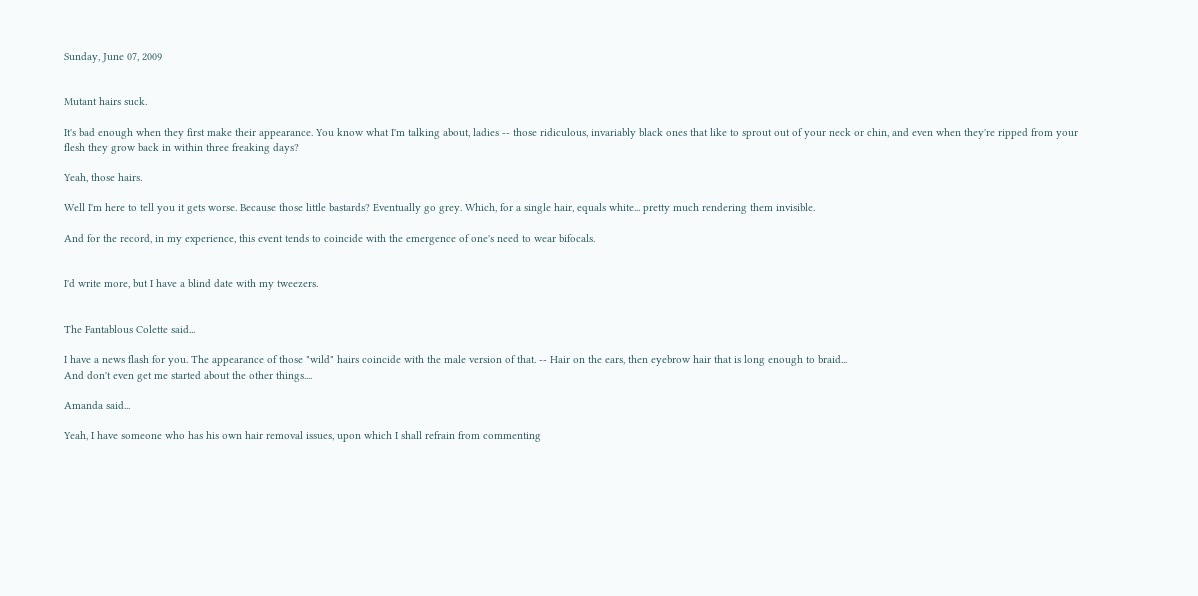Sunday, June 07, 2009


Mutant hairs suck.

It's bad enough when they first make their appearance. You know what I'm talking about, ladies -- those ridiculous, invariably black ones that like to sprout out of your neck or chin, and even when they're ripped from your flesh they grow back in within three freaking days?

Yeah, those hairs.

Well I'm here to tell you it gets worse. Because those little bastards? Eventually go grey. Which, for a single hair, equals white... pretty much rendering them invisible.

And for the record, in my experience, this event tends to coincide with the emergence of one's need to wear bifocals.


I'd write more, but I have a blind date with my tweezers.


The Fantablous Colette said...

I have a news flash for you. The appearance of those "wild" hairs coincide with the male version of that. -- Hair on the ears, then eyebrow hair that is long enough to braid...
And don't even get me started about the other things....

Amanda said...

Yeah, I have someone who has his own hair removal issues, upon which I shall refrain from commenting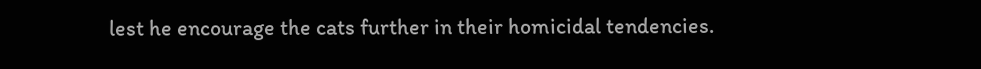lest he encourage the cats further in their homicidal tendencies.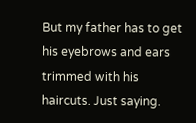But my father has to get his eyebrows and ears trimmed with his haircuts. Just saying.